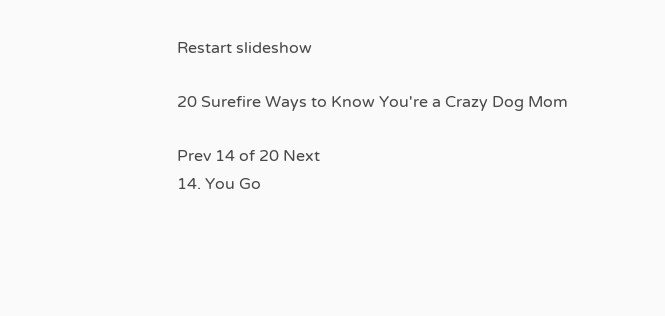Restart slideshow

20 Surefire Ways to Know You're a Crazy Dog Mom

Prev 14 of 20 Next
14. You Go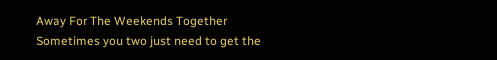Away For The Weekends Together
Sometimes you two just need to get the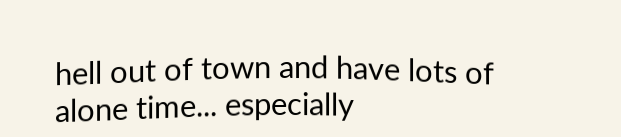hell out of town and have lots of alone time... especially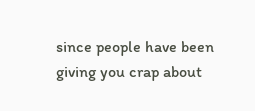since people have been giving you crap about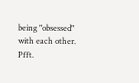being "obsessed" with each other. Pfft.